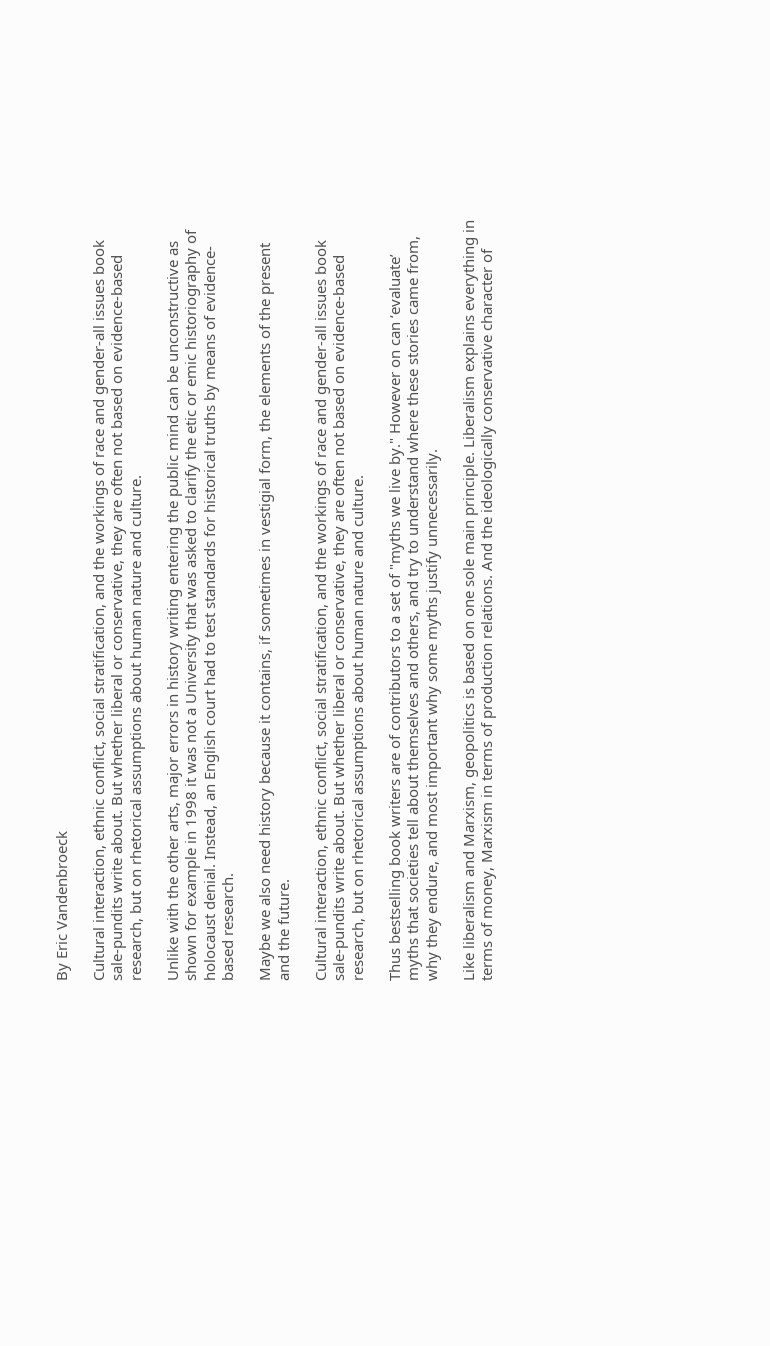By Eric Vandenbroeck

Cultural interaction, ethnic conflict, social stratification, and the workings of race and gender-all issues book sale-pundits write about. But whether liberal or conservative, they are often not based on evidence-based research, but on rhetorical assumptions about human nature and culture.

Unlike with the other arts, major errors in history writing entering the public mind can be unconstructive as shown for example in 1998 it was not a University that was asked to clarify the etic or emic historiography of holocaust denial. Instead, an English court had to test standards for historical truths by means of evidence-based research.

Maybe we also need history because it contains, if sometimes in vestigial form, the elements of the present and the future.

Cultural interaction, ethnic conflict, social stratification, and the workings of race and gender-all issues book sale-pundits write about. But whether liberal or conservative, they are often not based on evidence-based research, but on rhetorical assumptions about human nature and culture.

Thus bestselling book writers are of contributors to a set of "myths we live by." However on can ‘evaluate’ myths that societies tell about themselves and others, and try to understand where these stories came from, why they endure, and most important why some myths justify unnecessarily.

Like liberalism and Marxism, geopolitics is based on one sole main principle. Liberalism explains everything in terms of money, Marxism in terms of production relations. And the ideologically conservative character of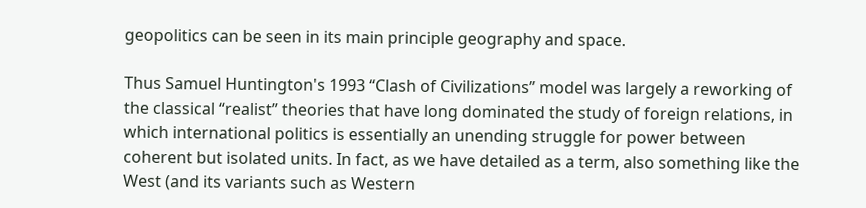geopolitics can be seen in its main principle geography and space.

Thus Samuel Huntington's 1993 “Clash of Civilizations” model was largely a reworking of the classical “realist” theories that have long dominated the study of foreign relations, in which international politics is essentially an unending struggle for power between coherent but isolated units. In fact, as we have detailed as a term, also something like the West (and its variants such as Western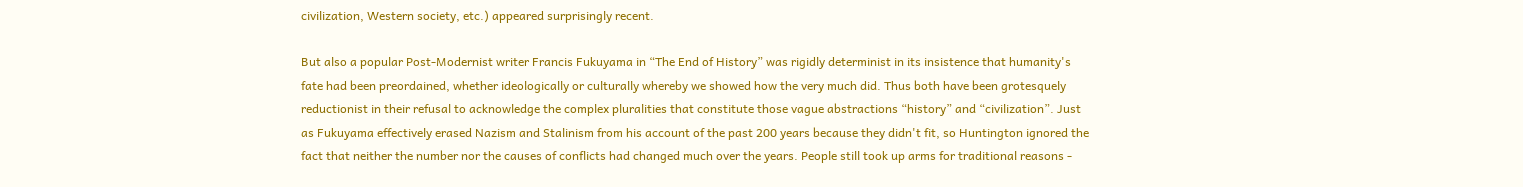civilization, Western society, etc.) appeared surprisingly recent.

But also a popular Post-Modernist writer Francis Fukuyama in “The End of History” was rigidly determinist in its insistence that humanity's fate had been preordained, whether ideologically or culturally whereby we showed how the very much did. Thus both have been grotesquely reductionist in their refusal to acknowledge the complex pluralities that constitute those vague abstractions “history” and “civilization”. Just as Fukuyama effectively erased Nazism and Stalinism from his account of the past 200 years because they didn't fit, so Huntington ignored the fact that neither the number nor the causes of conflicts had changed much over the years. People still took up arms for traditional reasons -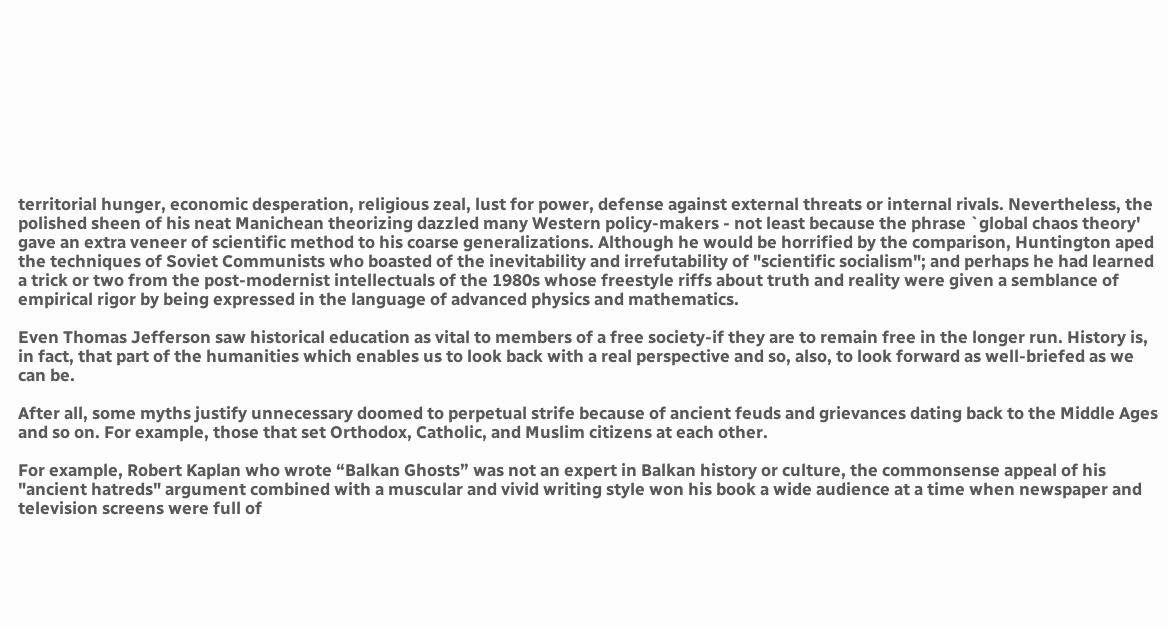territorial hunger, economic desperation, religious zeal, lust for power, defense against external threats or internal rivals. Nevertheless, the polished sheen of his neat Manichean theorizing dazzled many Western policy-makers - not least because the phrase `global chaos theory' gave an extra veneer of scientific method to his coarse generalizations. Although he would be horrified by the comparison, Huntington aped the techniques of Soviet Communists who boasted of the inevitability and irrefutability of "scientific socialism"; and perhaps he had learned a trick or two from the post-modernist intellectuals of the 1980s whose freestyle riffs about truth and reality were given a semblance of empirical rigor by being expressed in the language of advanced physics and mathematics.

Even Thomas Jefferson saw historical education as vital to members of a free society-if they are to remain free in the longer run. History is, in fact, that part of the humanities which enables us to look back with a real perspective and so, also, to look forward as well-briefed as we can be.

After all, some myths justify unnecessary doomed to perpetual strife because of ancient feuds and grievances dating back to the Middle Ages and so on. For example, those that set Orthodox, Catholic, and Muslim citizens at each other.

For example, Robert Kaplan who wrote “Balkan Ghosts” was not an expert in Balkan history or culture, the commonsense appeal of his "ancient hatreds" argument combined with a muscular and vivid writing style won his book a wide audience at a time when newspaper and television screens were full of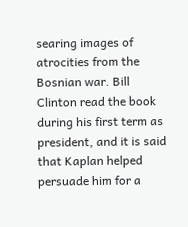searing images of atrocities from the Bosnian war. Bill Clinton read the book during his first term as president, and it is said that Kaplan helped persuade him for a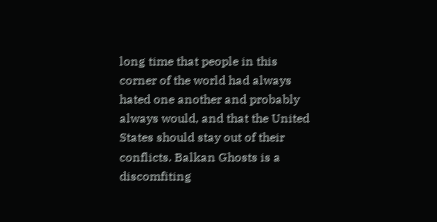long time that people in this corner of the world had always hated one another and probably always would, and that the United States should stay out of their conflicts. Balkan Ghosts is a discomfiting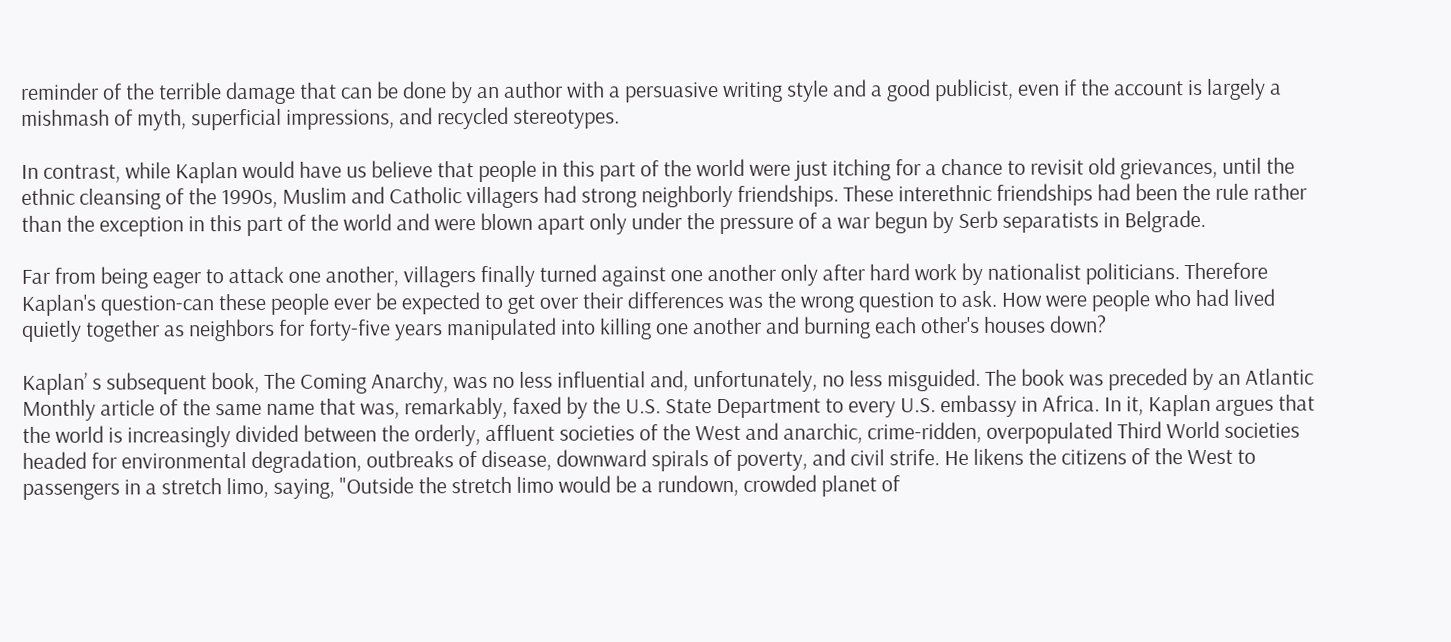reminder of the terrible damage that can be done by an author with a persuasive writing style and a good publicist, even if the account is largely a mishmash of myth, superficial impressions, and recycled stereotypes.

In contrast, while Kaplan would have us believe that people in this part of the world were just itching for a chance to revisit old grievances, until the ethnic cleansing of the 1990s, Muslim and Catholic villagers had strong neighborly friendships. These interethnic friendships had been the rule rather than the exception in this part of the world and were blown apart only under the pressure of a war begun by Serb separatists in Belgrade.

Far from being eager to attack one another, villagers finally turned against one another only after hard work by nationalist politicians. Therefore Kaplan's question-can these people ever be expected to get over their differences was the wrong question to ask. How were people who had lived quietly together as neighbors for forty-five years manipulated into killing one another and burning each other's houses down?

Kaplan’ s subsequent book, The Coming Anarchy, was no less influential and, unfortunately, no less misguided. The book was preceded by an Atlantic Monthly article of the same name that was, remarkably, faxed by the U.S. State Department to every U.S. embassy in Africa. In it, Kaplan argues that the world is increasingly divided between the orderly, affluent societies of the West and anarchic, crime-ridden, overpopulated Third World societies headed for environmental degradation, outbreaks of disease, downward spirals of poverty, and civil strife. He likens the citizens of the West to passengers in a stretch limo, saying, "Outside the stretch limo would be a rundown, crowded planet of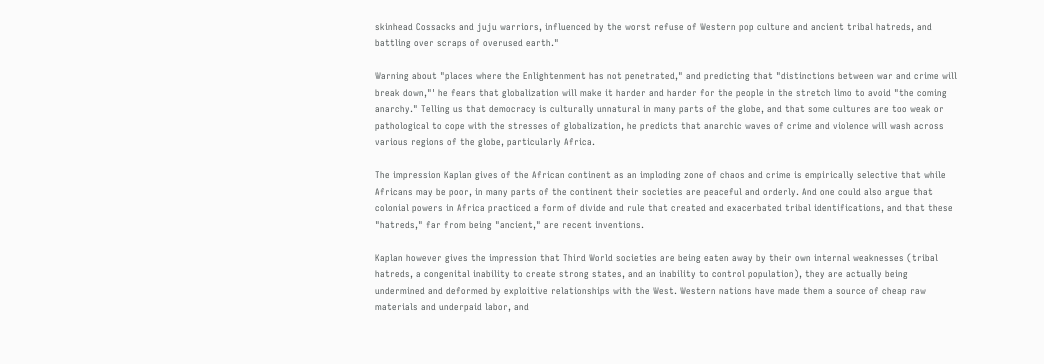skinhead Cossacks and juju warriors, influenced by the worst refuse of Western pop culture and ancient tribal hatreds, and battling over scraps of overused earth."

Warning about "places where the Enlightenment has not penetrated," and predicting that "distinctions between war and crime will break down,"' he fears that globalization will make it harder and harder for the people in the stretch limo to avoid "the coming anarchy." Telling us that democracy is culturally unnatural in many parts of the globe, and that some cultures are too weak or pathological to cope with the stresses of globalization, he predicts that anarchic waves of crime and violence will wash across various regions of the globe, particularly Africa.

The impression Kaplan gives of the African continent as an imploding zone of chaos and crime is empirically selective that while Africans may be poor, in many parts of the continent their societies are peaceful and orderly. And one could also argue that colonial powers in Africa practiced a form of divide and rule that created and exacerbated tribal identifications, and that these "hatreds," far from being "ancient," are recent inventions.

Kaplan however gives the impression that Third World societies are being eaten away by their own internal weaknesses (tribal hatreds, a congenital inability to create strong states, and an inability to control population), they are actually being undermined and deformed by exploitive relationships with the West. Western nations have made them a source of cheap raw materials and underpaid labor, and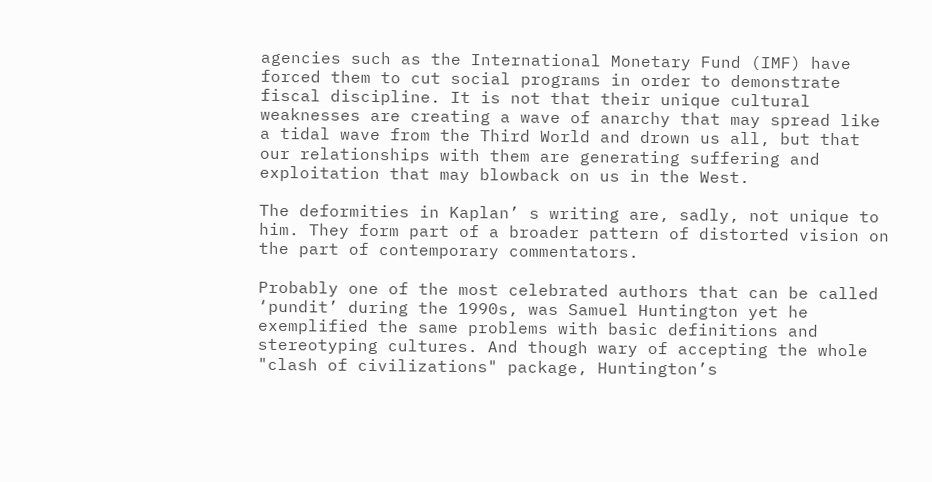agencies such as the International Monetary Fund (IMF) have forced them to cut social programs in order to demonstrate fiscal discipline. It is not that their unique cultural weaknesses are creating a wave of anarchy that may spread like a tidal wave from the Third World and drown us all, but that our relationships with them are generating suffering and exploitation that may blowback on us in the West.

The deformities in Kaplan’ s writing are, sadly, not unique to him. They form part of a broader pattern of distorted vision on the part of contemporary commentators.

Probably one of the most celebrated authors that can be called ‘pundit’ during the 1990s, was Samuel Huntington yet he exemplified the same problems with basic definitions and stereotyping cultures. And though wary of accepting the whole "clash of civilizations" package, Huntington’s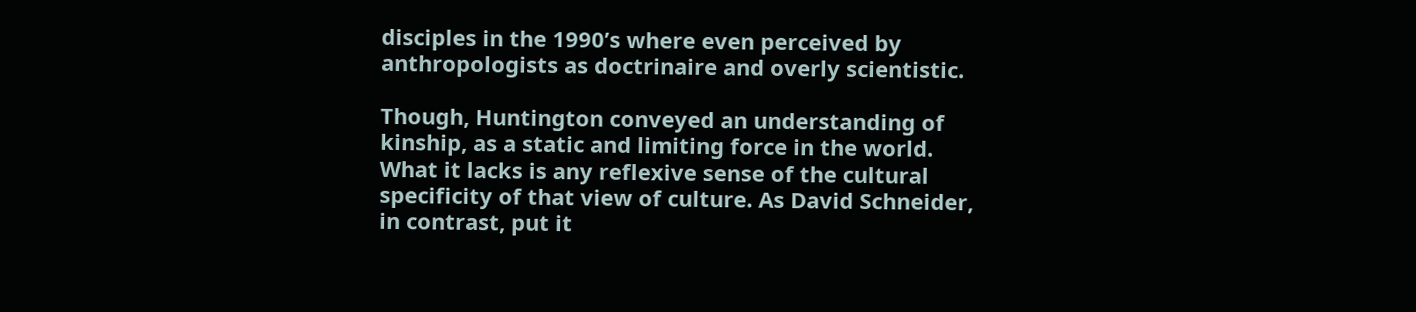disciples in the 1990’s where even perceived by anthropologists as doctrinaire and overly scientistic.

Though, Huntington conveyed an understanding of kinship, as a static and limiting force in the world. What it lacks is any reflexive sense of the cultural specificity of that view of culture. As David Schneider, in contrast, put it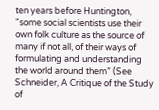ten years before Huntington, "some social scientists use their own folk culture as the source of many if not all, of their ways of formulating and understanding the world around them” (See Schneider, A Critique of the Study of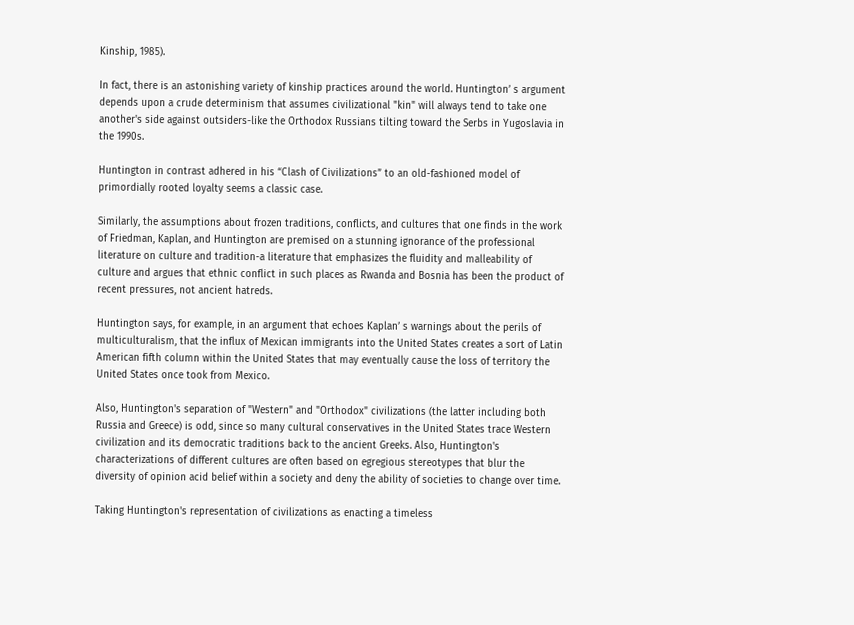Kinship, 1985).

In fact, there is an astonishing variety of kinship practices around the world. Huntington’ s argument depends upon a crude determinism that assumes civilizational "kin" will always tend to take one another's side against outsiders-like the Orthodox Russians tilting toward the Serbs in Yugoslavia in the 1990s.

Huntington in contrast adhered in his “Clash of Civilizations” to an old-fashioned model of primordially rooted loyalty seems a classic case.

Similarly, the assumptions about frozen traditions, conflicts, and cultures that one finds in the work of Friedman, Kaplan, and Huntington are premised on a stunning ignorance of the professional literature on culture and tradition-a literature that emphasizes the fluidity and malleability of culture and argues that ethnic conflict in such places as Rwanda and Bosnia has been the product of recent pressures, not ancient hatreds.

Huntington says, for example, in an argument that echoes Kaplan’ s warnings about the perils of multiculturalism, that the influx of Mexican immigrants into the United States creates a sort of Latin American fifth column within the United States that may eventually cause the loss of territory the United States once took from Mexico.

Also, Huntington's separation of "Western" and "Orthodox" civilizations (the latter including both Russia and Greece) is odd, since so many cultural conservatives in the United States trace Western civilization and its democratic traditions back to the ancient Greeks. Also, Huntington's characterizations of different cultures are often based on egregious stereotypes that blur the diversity of opinion acid belief within a society and deny the ability of societies to change over time.

Taking Huntington's representation of civilizations as enacting a timeless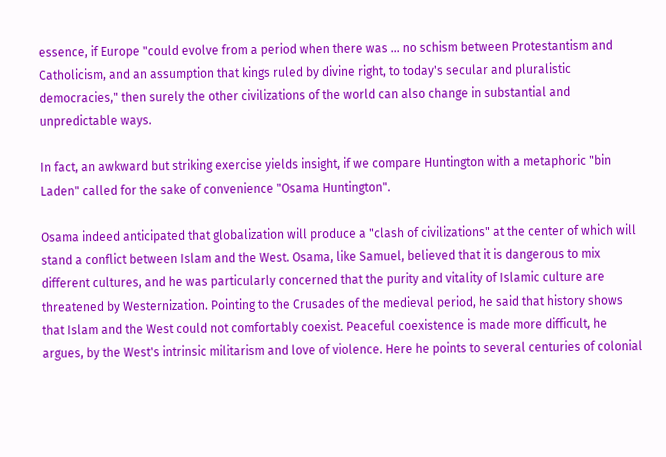essence, if Europe "could evolve from a period when there was ... no schism between Protestantism and Catholicism, and an assumption that kings ruled by divine right, to today's secular and pluralistic democracies," then surely the other civilizations of the world can also change in substantial and unpredictable ways.

In fact, an awkward but striking exercise yields insight, if we compare Huntington with a metaphoric "bin Laden" called for the sake of convenience "Osama Huntington".

Osama indeed anticipated that globalization will produce a "clash of civilizations" at the center of which will stand a conflict between Islam and the West. Osama, like Samuel, believed that it is dangerous to mix different cultures, and he was particularly concerned that the purity and vitality of Islamic culture are threatened by Westernization. Pointing to the Crusades of the medieval period, he said that history shows that Islam and the West could not comfortably coexist. Peaceful coexistence is made more difficult, he argues, by the West's intrinsic militarism and love of violence. Here he points to several centuries of colonial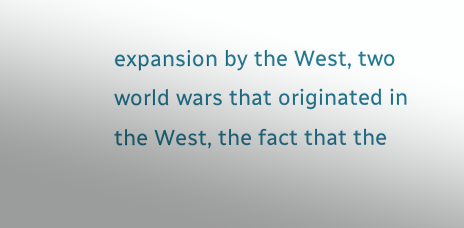expansion by the West, two world wars that originated in the West, the fact that the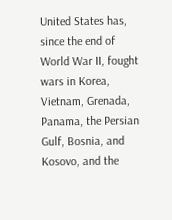United States has, since the end of World War II, fought wars in Korea, Vietnam, Grenada, Panama, the Persian Gulf, Bosnia, and Kosovo, and the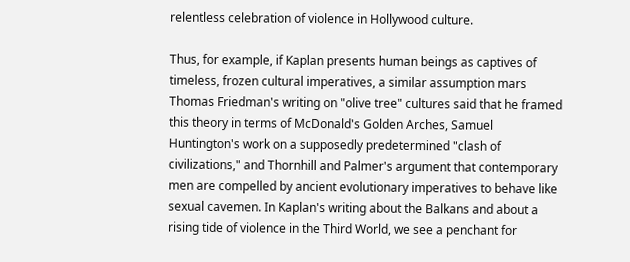relentless celebration of violence in Hollywood culture.

Thus, for example, if Kaplan presents human beings as captives of timeless, frozen cultural imperatives, a similar assumption mars Thomas Friedman's writing on "olive tree" cultures said that he framed this theory in terms of McDonald's Golden Arches, Samuel Huntington's work on a supposedly predetermined "clash of civilizations," and Thornhill and Palmer's argument that contemporary men are compelled by ancient evolutionary imperatives to behave like sexual cavemen. In Kaplan's writing about the Balkans and about a rising tide of violence in the Third World, we see a penchant for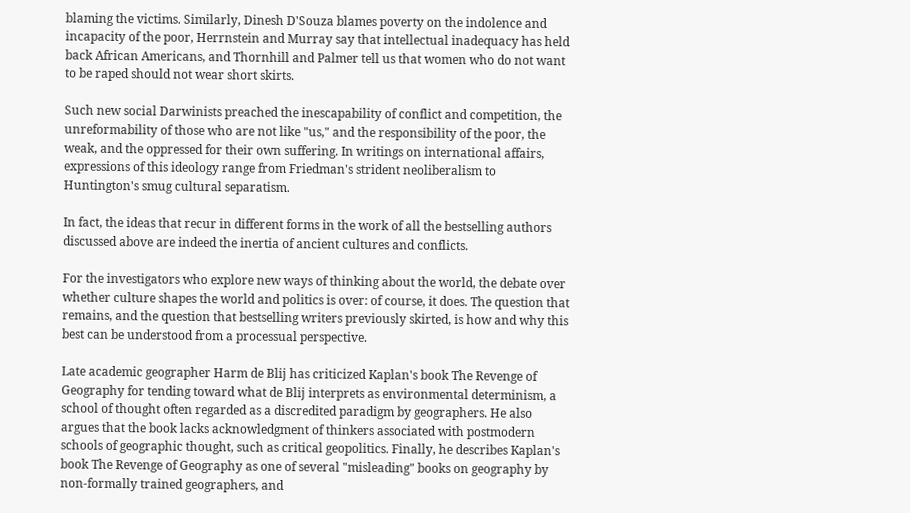blaming the victims. Similarly, Dinesh D'Souza blames poverty on the indolence and incapacity of the poor, Herrnstein and Murray say that intellectual inadequacy has held back African Americans, and Thornhill and Palmer tell us that women who do not want to be raped should not wear short skirts.

Such new social Darwinists preached the inescapability of conflict and competition, the unreformability of those who are not like "us," and the responsibility of the poor, the weak, and the oppressed for their own suffering. In writings on international affairs, expressions of this ideology range from Friedman's strident neoliberalism to Huntington's smug cultural separatism.

In fact, the ideas that recur in different forms in the work of all the bestselling authors discussed above are indeed the inertia of ancient cultures and conflicts.

For the investigators who explore new ways of thinking about the world, the debate over whether culture shapes the world and politics is over: of course, it does. The question that remains, and the question that bestselling writers previously skirted, is how and why this best can be understood from a processual perspective.

Late academic geographer Harm de Blij has criticized Kaplan's book The Revenge of Geography for tending toward what de Blij interprets as environmental determinism, a school of thought often regarded as a discredited paradigm by geographers. He also argues that the book lacks acknowledgment of thinkers associated with postmodern schools of geographic thought, such as critical geopolitics. Finally, he describes Kaplan's book The Revenge of Geography as one of several "misleading" books on geography by non-formally trained geographers, and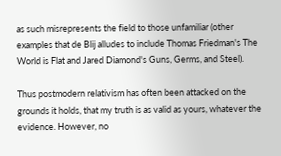as such misrepresents the field to those unfamiliar (other examples that de Blij alludes to include Thomas Friedman's The World is Flat and Jared Diamond's Guns, Germs, and Steel).

Thus postmodern relativism has often been attacked on the grounds it holds, that my truth is as valid as yours, whatever the evidence. However, no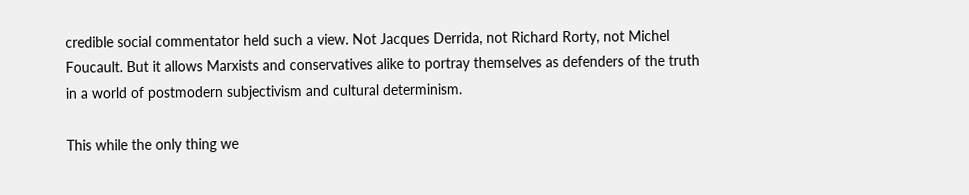credible social commentator held such a view. Not Jacques Derrida, not Richard Rorty, not Michel Foucault. But it allows Marxists and conservatives alike to portray themselves as defenders of the truth in a world of postmodern subjectivism and cultural determinism.

This while the only thing we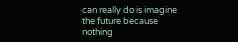can really do is imagine the future because nothing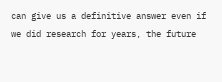can give us a definitive answer even if we did research for years, the future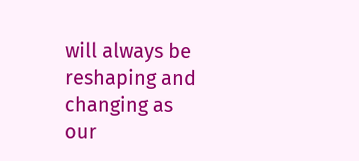will always be reshaping and changing as our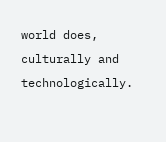world does, culturally and technologically.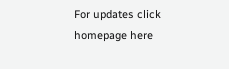For updates click homepage here